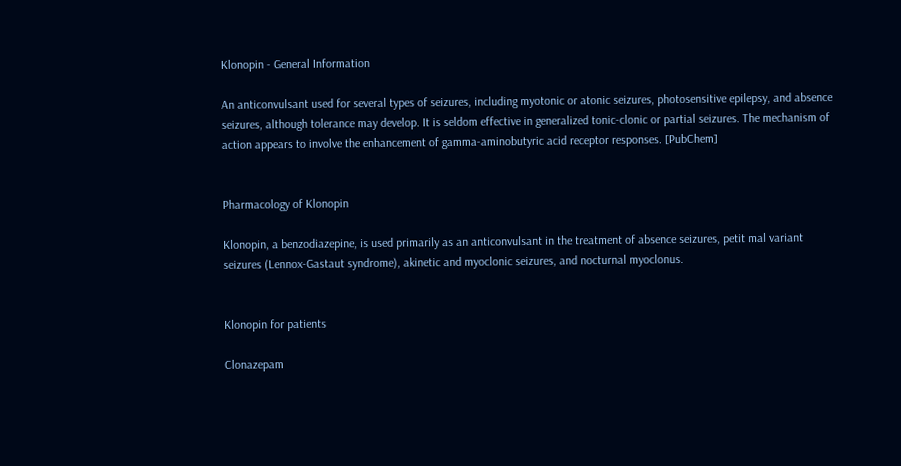Klonopin - General Information

An anticonvulsant used for several types of seizures, including myotonic or atonic seizures, photosensitive epilepsy, and absence seizures, although tolerance may develop. It is seldom effective in generalized tonic-clonic or partial seizures. The mechanism of action appears to involve the enhancement of gamma-aminobutyric acid receptor responses. [PubChem]


Pharmacology of Klonopin

Klonopin, a benzodiazepine, is used primarily as an anticonvulsant in the treatment of absence seizures, petit mal variant seizures (Lennox-Gastaut syndrome), akinetic and myoclonic seizures, and nocturnal myoclonus.


Klonopin for patients

Clonazepam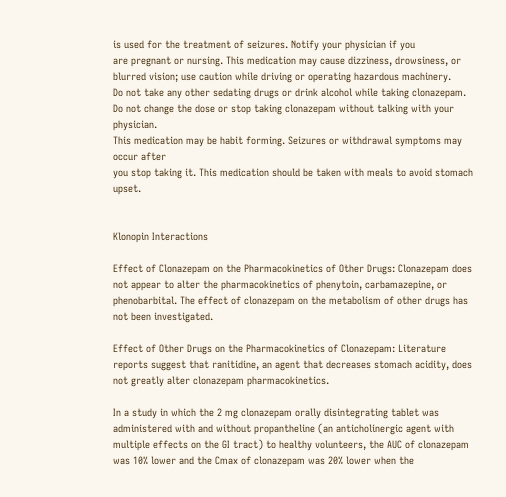is used for the treatment of seizures. Notify your physician if you
are pregnant or nursing. This medication may cause dizziness, drowsiness, or
blurred vision; use caution while driving or operating hazardous machinery.
Do not take any other sedating drugs or drink alcohol while taking clonazepam.
Do not change the dose or stop taking clonazepam without talking with your physician.
This medication may be habit forming. Seizures or withdrawal symptoms may occur after
you stop taking it. This medication should be taken with meals to avoid stomach upset.


Klonopin Interactions

Effect of Clonazepam on the Pharmacokinetics of Other Drugs: Clonazepam does not appear to alter the pharmacokinetics of phenytoin, carbamazepine, or phenobarbital. The effect of clonazepam on the metabolism of other drugs has not been investigated.

Effect of Other Drugs on the Pharmacokinetics of Clonazepam: Literature reports suggest that ranitidine, an agent that decreases stomach acidity, does not greatly alter clonazepam pharmacokinetics.

In a study in which the 2 mg clonazepam orally disintegrating tablet was administered with and without propantheline (an anticholinergic agent with multiple effects on the GI tract) to healthy volunteers, the AUC of clonazepam was 10% lower and the Cmax of clonazepam was 20% lower when the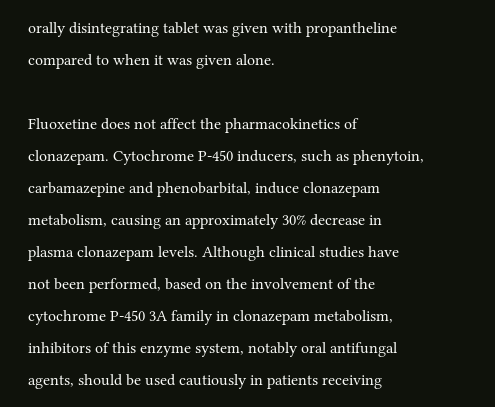orally disintegrating tablet was given with propantheline compared to when it was given alone.

Fluoxetine does not affect the pharmacokinetics of clonazepam. Cytochrome P-450 inducers, such as phenytoin, carbamazepine and phenobarbital, induce clonazepam metabolism, causing an approximately 30% decrease in plasma clonazepam levels. Although clinical studies have not been performed, based on the involvement of the cytochrome P-450 3A family in clonazepam metabolism, inhibitors of this enzyme system, notably oral antifungal agents, should be used cautiously in patients receiving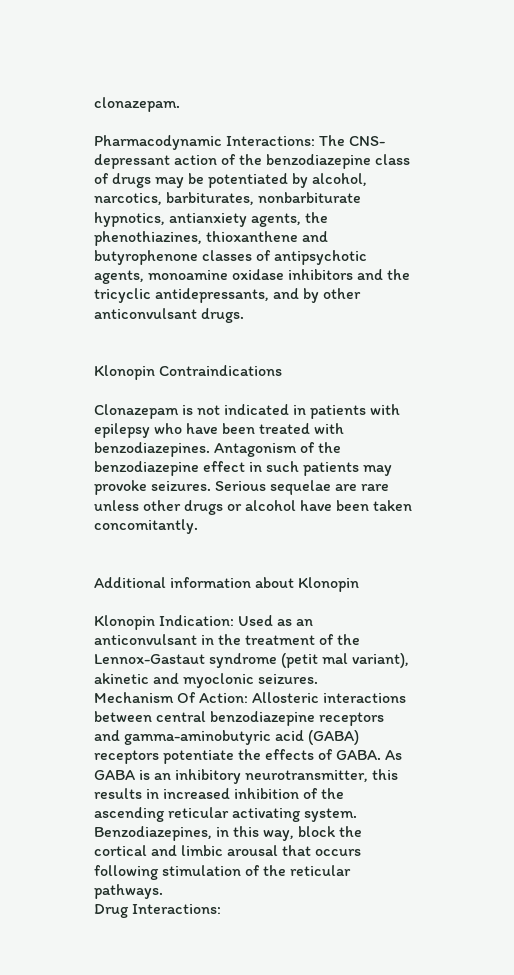clonazepam.

Pharmacodynamic Interactions: The CNS-depressant action of the benzodiazepine class of drugs may be potentiated by alcohol, narcotics, barbiturates, nonbarbiturate hypnotics, antianxiety agents, the phenothiazines, thioxanthene and butyrophenone classes of antipsychotic agents, monoamine oxidase inhibitors and the tricyclic antidepressants, and by other anticonvulsant drugs.


Klonopin Contraindications

Clonazepam is not indicated in patients with epilepsy who have been treated with benzodiazepines. Antagonism of the benzodiazepine effect in such patients may provoke seizures. Serious sequelae are rare unless other drugs or alcohol have been taken concomitantly.


Additional information about Klonopin

Klonopin Indication: Used as an anticonvulsant in the treatment of the Lennox-Gastaut syndrome (petit mal variant), akinetic and myoclonic seizures.
Mechanism Of Action: Allosteric interactions between central benzodiazepine receptors and gamma-aminobutyric acid (GABA) receptors potentiate the effects of GABA. As GABA is an inhibitory neurotransmitter, this results in increased inhibition of the ascending reticular activating system. Benzodiazepines, in this way, block the cortical and limbic arousal that occurs following stimulation of the reticular pathways.
Drug Interactions: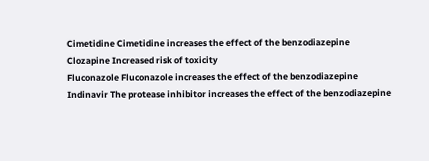Cimetidine Cimetidine increases the effect of the benzodiazepine
Clozapine Increased risk of toxicity
Fluconazole Fluconazole increases the effect of the benzodiazepine
Indinavir The protease inhibitor increases the effect of the benzodiazepine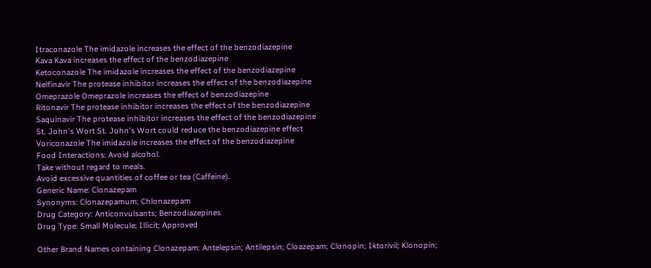Itraconazole The imidazole increases the effect of the benzodiazepine
Kava Kava increases the effect of the benzodiazepine
Ketoconazole The imidazole increases the effect of the benzodiazepine
Nelfinavir The protease inhibitor increases the effect of the benzodiazepine
Omeprazole Omeprazole increases the effect of benzodiazepine
Ritonavir The protease inhibitor increases the effect of the benzodiazepine
Saquinavir The protease inhibitor increases the effect of the benzodiazepine
St. John's Wort St. John's Wort could reduce the benzodiazepine effect
Voriconazole The imidazole increases the effect of the benzodiazepine
Food Interactions: Avoid alcohol.
Take without regard to meals.
Avoid excessive quantities of coffee or tea (Caffeine).
Generic Name: Clonazepam
Synonyms: Clonazepamum; Chlonazepam
Drug Category: Anticonvulsants; Benzodiazepines
Drug Type: Small Molecule; Illicit; Approved

Other Brand Names containing Clonazepam: Antelepsin; Antilepsin; Cloazepam; Clonopin; Iktorivil; Klonopin;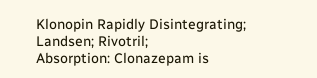Klonopin Rapidly Disintegrating; Landsen; Rivotril;
Absorption: Clonazepam is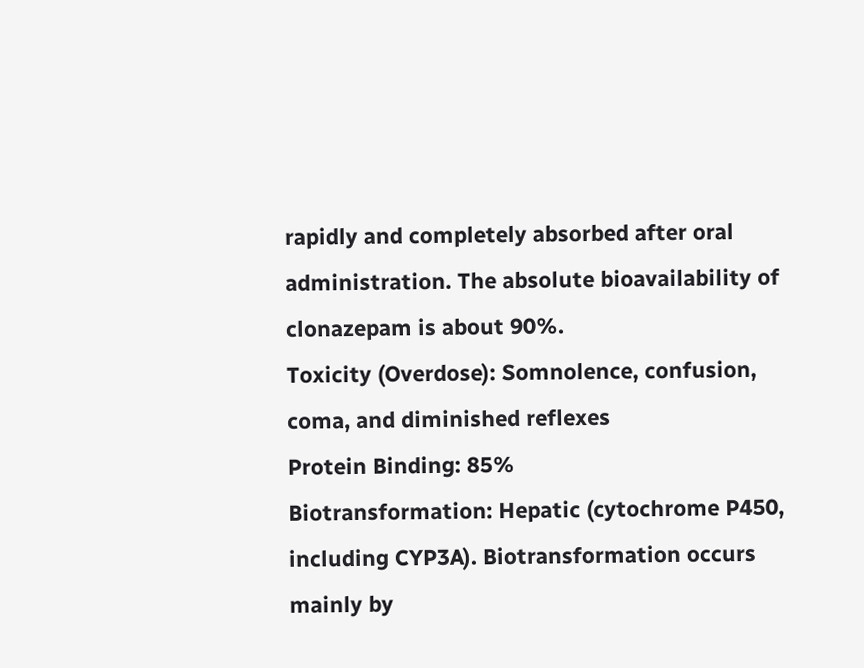rapidly and completely absorbed after oral administration. The absolute bioavailability of clonazepam is about 90%.
Toxicity (Overdose): Somnolence, confusion, coma, and diminished reflexes
Protein Binding: 85%
Biotransformation: Hepatic (cytochrome P450, including CYP3A). Biotransformation occurs mainly by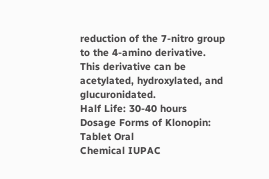reduction of the 7-nitro group to the 4-amino derivative. This derivative can be acetylated, hydroxylated, and glucuronidated.
Half Life: 30-40 hours
Dosage Forms of Klonopin: Tablet Oral
Chemical IUPAC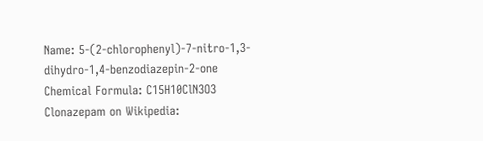Name: 5-(2-chlorophenyl)-7-nitro-1,3-dihydro-1,4-benzodiazepin-2-one
Chemical Formula: C15H10ClN3O3
Clonazepam on Wikipedia: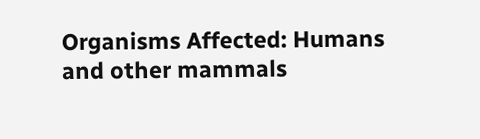Organisms Affected: Humans and other mammals